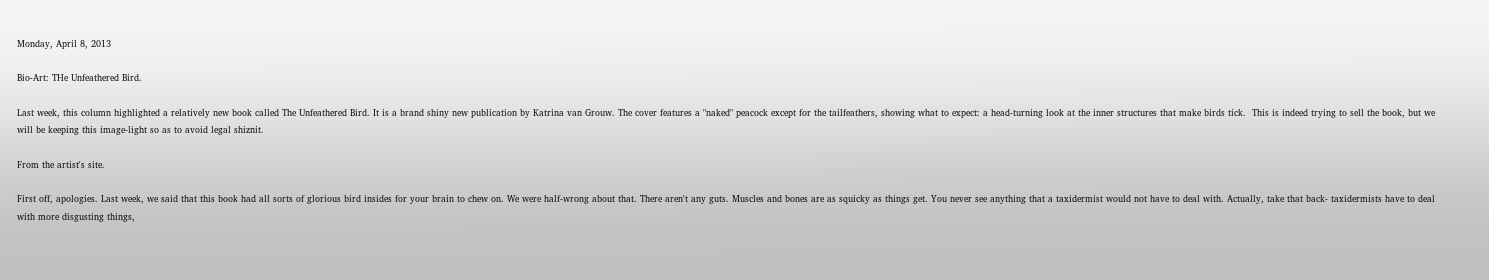Monday, April 8, 2013

Bio-Art: THe Unfeathered Bird.

Last week, this column highlighted a relatively new book called The Unfeathered Bird. It is a brand shiny new publication by Katrina van Grouw. The cover features a "naked" peacock except for the tailfeathers, showing what to expect: a head-turning look at the inner structures that make birds tick.  This is indeed trying to sell the book, but we will be keeping this image-light so as to avoid legal shiznit.

From the artist's site.

First off, apologies. Last week, we said that this book had all sorts of glorious bird insides for your brain to chew on. We were half-wrong about that. There aren't any guts. Muscles and bones are as squicky as things get. You never see anything that a taxidermist would not have to deal with. Actually, take that back- taxidermists have to deal with more disgusting things,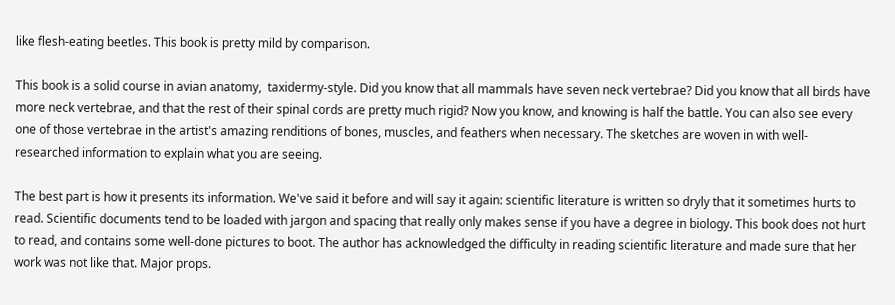like flesh-eating beetles. This book is pretty mild by comparison.

This book is a solid course in avian anatomy,  taxidermy-style. Did you know that all mammals have seven neck vertebrae? Did you know that all birds have more neck vertebrae, and that the rest of their spinal cords are pretty much rigid? Now you know, and knowing is half the battle. You can also see every one of those vertebrae in the artist's amazing renditions of bones, muscles, and feathers when necessary. The sketches are woven in with well-researched information to explain what you are seeing.

The best part is how it presents its information. We've said it before and will say it again: scientific literature is written so dryly that it sometimes hurts to read. Scientific documents tend to be loaded with jargon and spacing that really only makes sense if you have a degree in biology. This book does not hurt to read, and contains some well-done pictures to boot. The author has acknowledged the difficulty in reading scientific literature and made sure that her work was not like that. Major props.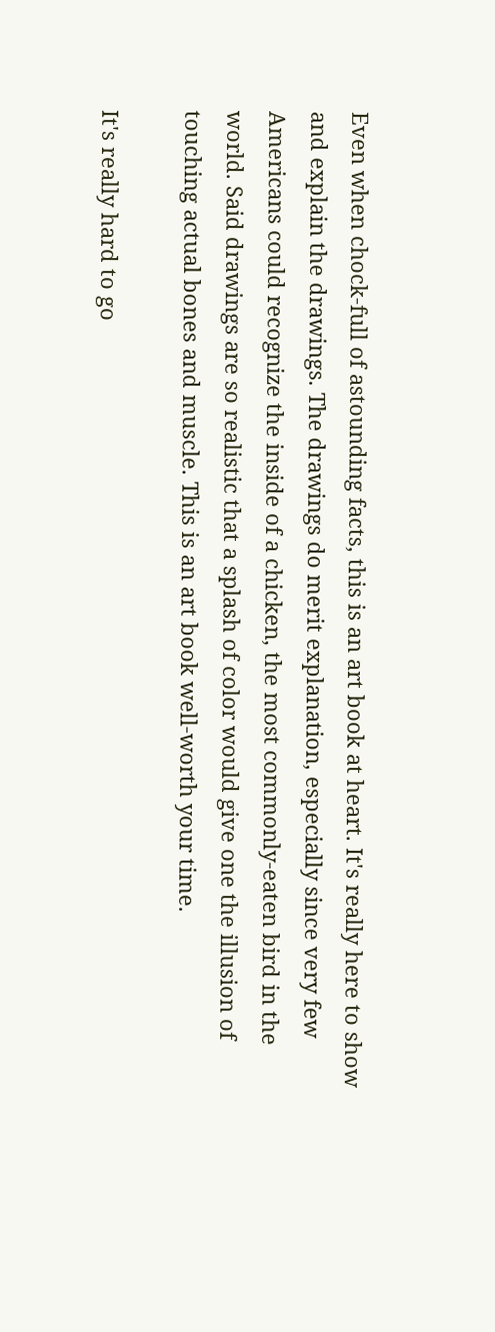Even when chock-full of astounding facts, this is an art book at heart. It's really here to show and explain the drawings. The drawings do merit explanation, especially since very few Americans could recognize the inside of a chicken, the most commonly-eaten bird in the world. Said drawings are so realistic that a splash of color would give one the illusion of touching actual bones and muscle. This is an art book well-worth your time.

It's really hard to go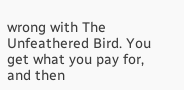wrong with The Unfeathered Bird. You get what you pay for, and then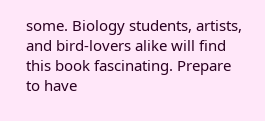some. Biology students, artists, and bird-lovers alike will find this book fascinating. Prepare to have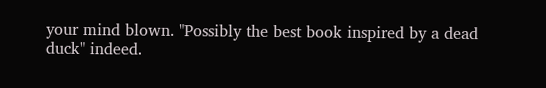your mind blown. "Possibly the best book inspired by a dead duck" indeed.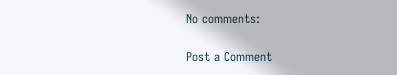No comments:

Post a Comment